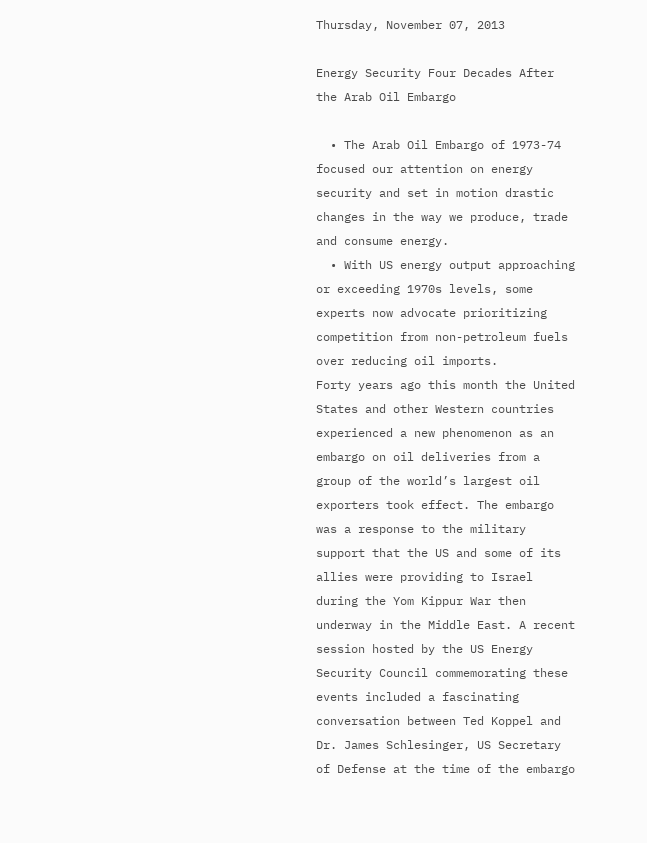Thursday, November 07, 2013

Energy Security Four Decades After the Arab Oil Embargo

  • The Arab Oil Embargo of 1973-74 focused our attention on energy security and set in motion drastic changes in the way we produce, trade and consume energy.
  • With US energy output approaching or exceeding 1970s levels, some experts now advocate prioritizing competition from non-petroleum fuels over reducing oil imports.
Forty years ago this month the United States and other Western countries experienced a new phenomenon as an embargo on oil deliveries from a group of the world’s largest oil exporters took effect. The embargo was a response to the military support that the US and some of its allies were providing to Israel during the Yom Kippur War then underway in the Middle East. A recent session hosted by the US Energy Security Council commemorating these events included a fascinating conversation between Ted Koppel and Dr. James Schlesinger, US Secretary of Defense at the time of the embargo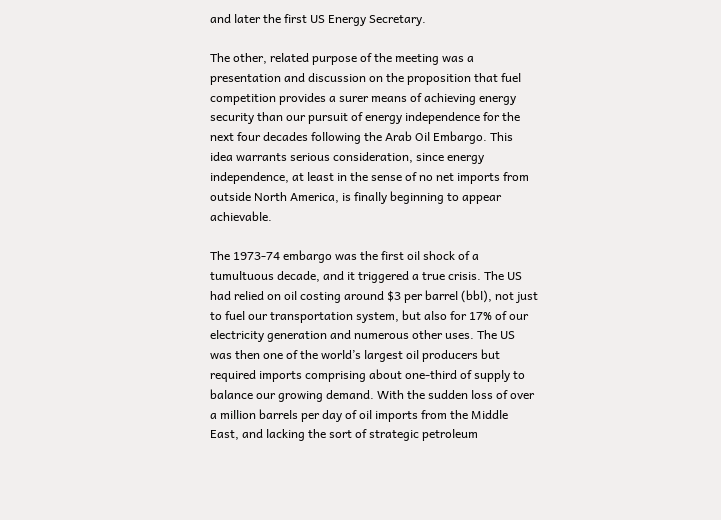and later the first US Energy Secretary.

The other, related purpose of the meeting was a presentation and discussion on the proposition that fuel competition provides a surer means of achieving energy security than our pursuit of energy independence for the next four decades following the Arab Oil Embargo. This idea warrants serious consideration, since energy independence, at least in the sense of no net imports from outside North America, is finally beginning to appear achievable.

The 1973-74 embargo was the first oil shock of a tumultuous decade, and it triggered a true crisis. The US had relied on oil costing around $3 per barrel (bbl), not just to fuel our transportation system, but also for 17% of our electricity generation and numerous other uses. The US was then one of the world’s largest oil producers but required imports comprising about one-third of supply to balance our growing demand. With the sudden loss of over a million barrels per day of oil imports from the Middle East, and lacking the sort of strategic petroleum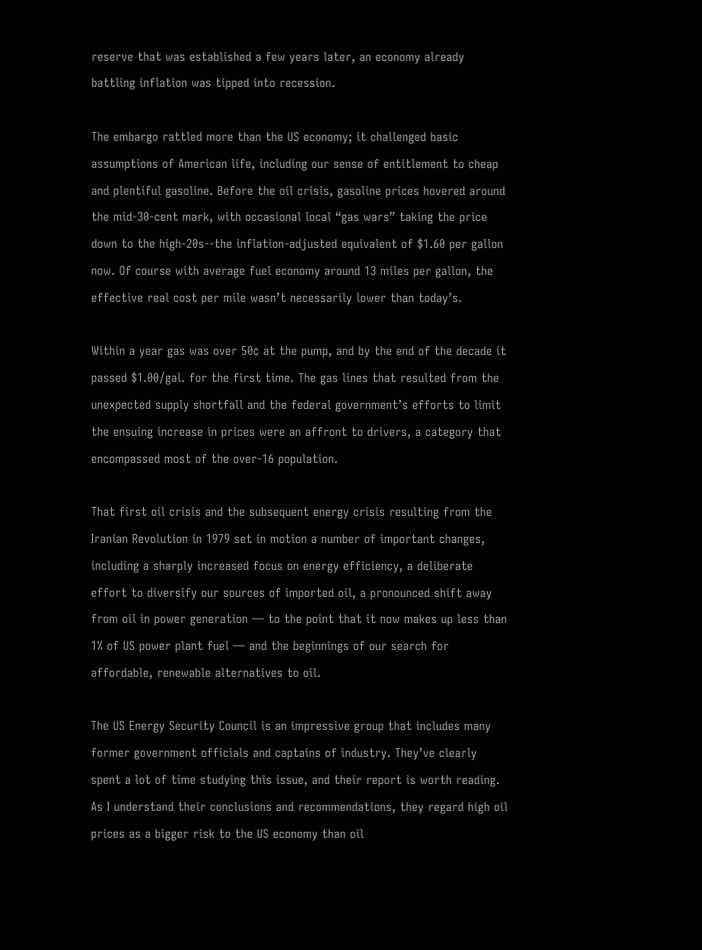reserve that was established a few years later, an economy already battling inflation was tipped into recession.

The embargo rattled more than the US economy; it challenged basic assumptions of American life, including our sense of entitlement to cheap and plentiful gasoline. Before the oil crisis, gasoline prices hovered around the mid-30-cent mark, with occasional local “gas wars” taking the price down to the high-20s--the inflation-adjusted equivalent of $1.60 per gallon now. Of course with average fuel economy around 13 miles per gallon, the effective real cost per mile wasn’t necessarily lower than today’s.

Within a year gas was over 50¢ at the pump, and by the end of the decade it passed $1.00/gal. for the first time. The gas lines that resulted from the unexpected supply shortfall and the federal government’s efforts to limit the ensuing increase in prices were an affront to drivers, a category that encompassed most of the over-16 population.

That first oil crisis and the subsequent energy crisis resulting from the Iranian Revolution in 1979 set in motion a number of important changes, including a sharply increased focus on energy efficiency, a deliberate effort to diversify our sources of imported oil, a pronounced shift away from oil in power generation — to the point that it now makes up less than 1% of US power plant fuel — and the beginnings of our search for affordable, renewable alternatives to oil.

The US Energy Security Council is an impressive group that includes many former government officials and captains of industry. They’ve clearly spent a lot of time studying this issue, and their report is worth reading. As I understand their conclusions and recommendations, they regard high oil prices as a bigger risk to the US economy than oil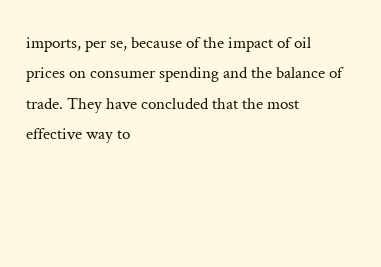imports, per se, because of the impact of oil prices on consumer spending and the balance of trade. They have concluded that the most effective way to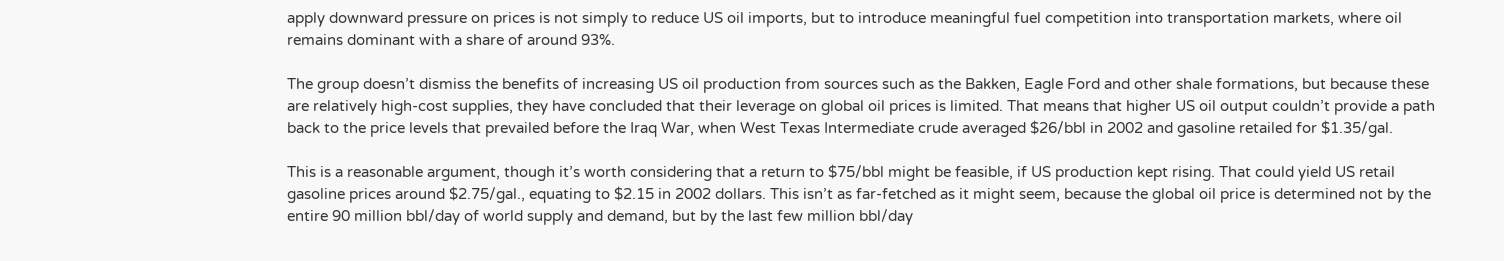apply downward pressure on prices is not simply to reduce US oil imports, but to introduce meaningful fuel competition into transportation markets, where oil remains dominant with a share of around 93%.

The group doesn’t dismiss the benefits of increasing US oil production from sources such as the Bakken, Eagle Ford and other shale formations, but because these are relatively high-cost supplies, they have concluded that their leverage on global oil prices is limited. That means that higher US oil output couldn’t provide a path back to the price levels that prevailed before the Iraq War, when West Texas Intermediate crude averaged $26/bbl in 2002 and gasoline retailed for $1.35/gal.

This is a reasonable argument, though it’s worth considering that a return to $75/bbl might be feasible, if US production kept rising. That could yield US retail gasoline prices around $2.75/gal., equating to $2.15 in 2002 dollars. This isn’t as far-fetched as it might seem, because the global oil price is determined not by the entire 90 million bbl/day of world supply and demand, but by the last few million bbl/day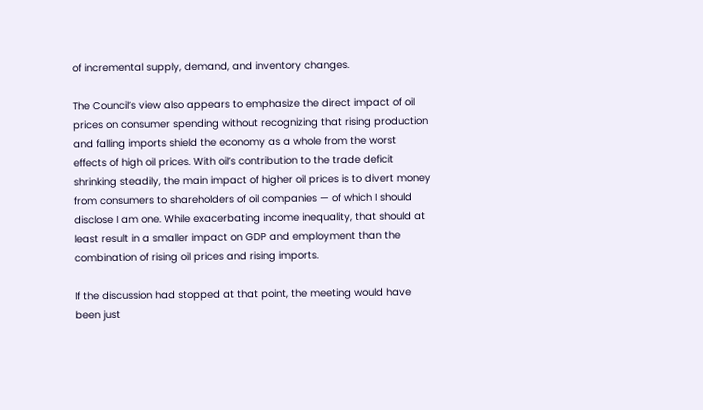of incremental supply, demand, and inventory changes.

The Council’s view also appears to emphasize the direct impact of oil prices on consumer spending without recognizing that rising production and falling imports shield the economy as a whole from the worst effects of high oil prices. With oil’s contribution to the trade deficit shrinking steadily, the main impact of higher oil prices is to divert money from consumers to shareholders of oil companies — of which I should disclose I am one. While exacerbating income inequality, that should at least result in a smaller impact on GDP and employment than the combination of rising oil prices and rising imports.

If the discussion had stopped at that point, the meeting would have been just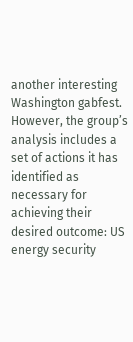another interesting Washington gabfest. However, the group’s analysis includes a set of actions it has identified as necessary for achieving their desired outcome: US energy security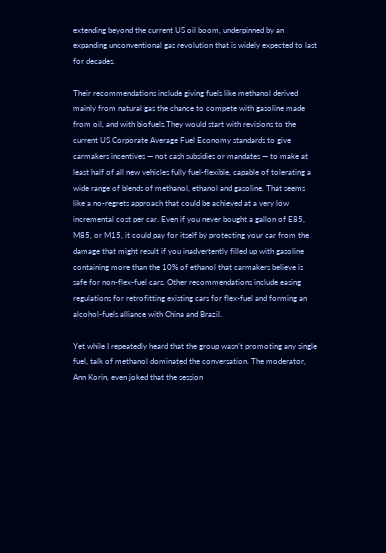extending beyond the current US oil boom, underpinned by an expanding unconventional gas revolution that is widely expected to last for decades.

Their recommendations include giving fuels like methanol derived mainly from natural gas the chance to compete with gasoline made from oil, and with biofuels.They would start with revisions to the current US Corporate Average Fuel Economy standards to give carmakers incentives — not cash subsidies or mandates — to make at least half of all new vehicles fully fuel-flexible, capable of tolerating a wide range of blends of methanol, ethanol and gasoline. That seems like a no-regrets approach that could be achieved at a very low incremental cost per car. Even if you never bought a gallon of E85, M85, or M15, it could pay for itself by protecting your car from the damage that might result if you inadvertently filled up with gasoline containing more than the 10% of ethanol that carmakers believe is safe for non-flex-fuel cars. Other recommendations include easing regulations for retrofitting existing cars for flex-fuel and forming an alcohol-fuels alliance with China and Brazil.

Yet while I repeatedly heard that the group wasn’t promoting any single fuel, talk of methanol dominated the conversation. The moderator, Ann Korin, even joked that the session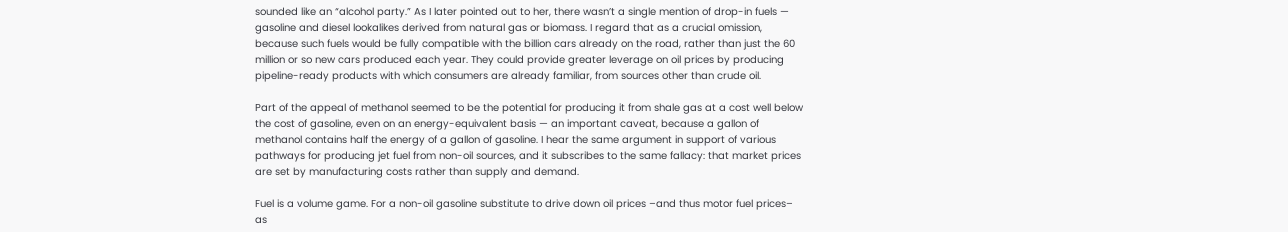sounded like an “alcohol party.” As I later pointed out to her, there wasn’t a single mention of drop-in fuels — gasoline and diesel lookalikes derived from natural gas or biomass. I regard that as a crucial omission, because such fuels would be fully compatible with the billion cars already on the road, rather than just the 60 million or so new cars produced each year. They could provide greater leverage on oil prices by producing pipeline-ready products with which consumers are already familiar, from sources other than crude oil.

Part of the appeal of methanol seemed to be the potential for producing it from shale gas at a cost well below the cost of gasoline, even on an energy-equivalent basis — an important caveat, because a gallon of methanol contains half the energy of a gallon of gasoline. I hear the same argument in support of various pathways for producing jet fuel from non-oil sources, and it subscribes to the same fallacy: that market prices are set by manufacturing costs rather than supply and demand.

Fuel is a volume game. For a non-oil gasoline substitute to drive down oil prices –and thus motor fuel prices– as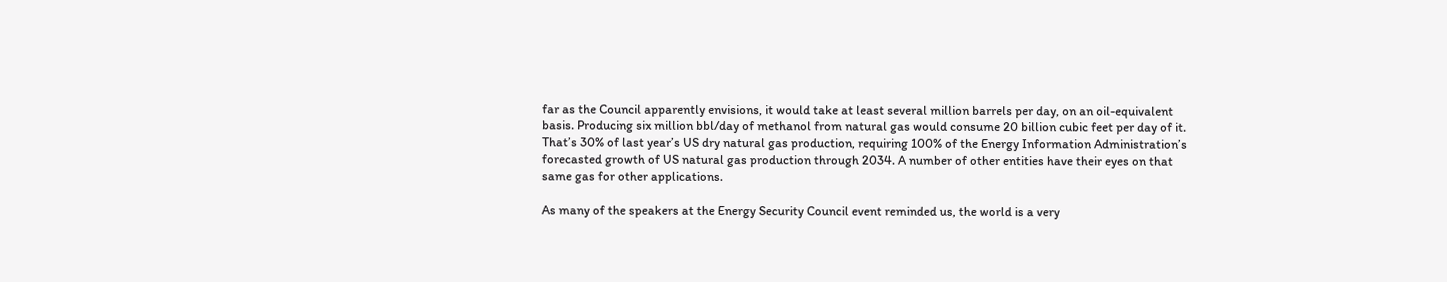far as the Council apparently envisions, it would take at least several million barrels per day, on an oil-equivalent basis. Producing six million bbl/day of methanol from natural gas would consume 20 billion cubic feet per day of it. That’s 30% of last year’s US dry natural gas production, requiring 100% of the Energy Information Administration’s forecasted growth of US natural gas production through 2034. A number of other entities have their eyes on that same gas for other applications.

As many of the speakers at the Energy Security Council event reminded us, the world is a very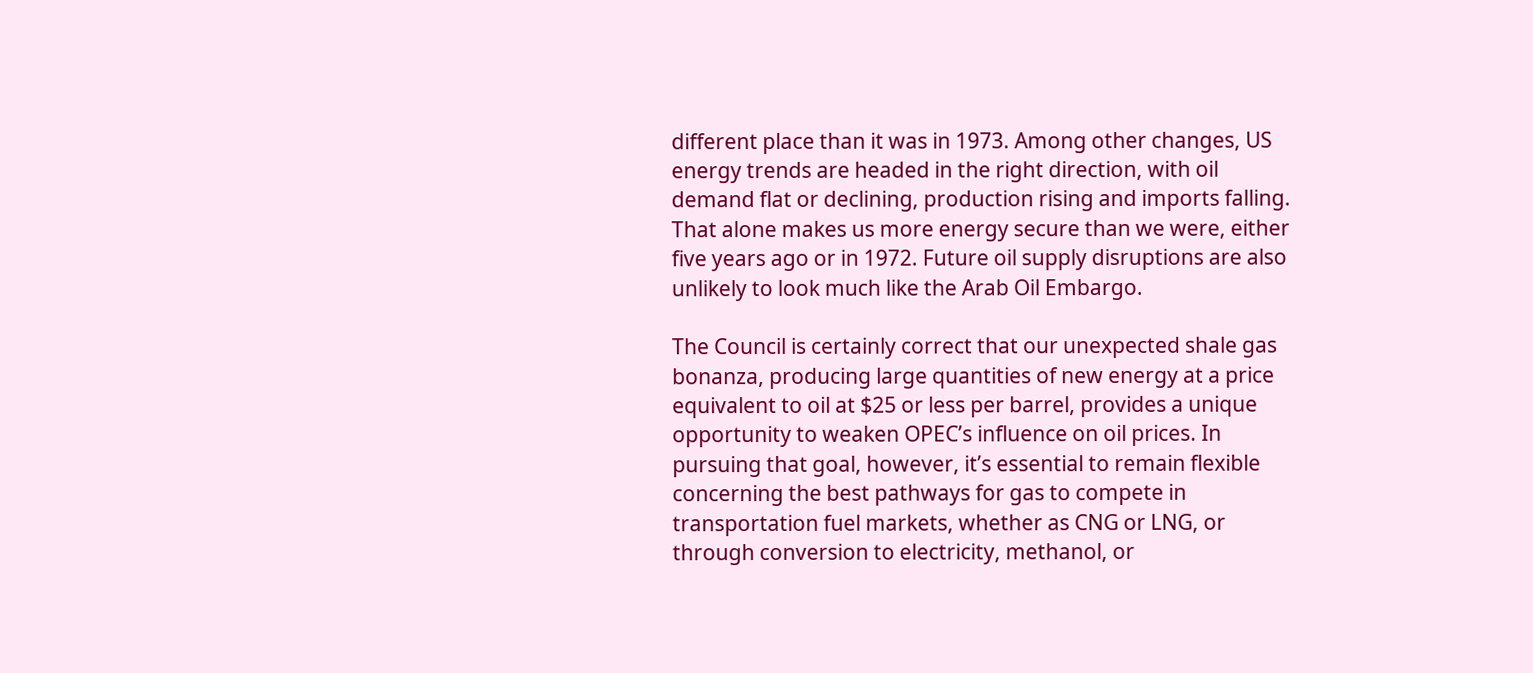different place than it was in 1973. Among other changes, US energy trends are headed in the right direction, with oil demand flat or declining, production rising and imports falling. That alone makes us more energy secure than we were, either five years ago or in 1972. Future oil supply disruptions are also unlikely to look much like the Arab Oil Embargo.

The Council is certainly correct that our unexpected shale gas bonanza, producing large quantities of new energy at a price equivalent to oil at $25 or less per barrel, provides a unique opportunity to weaken OPEC’s influence on oil prices. In pursuing that goal, however, it’s essential to remain flexible concerning the best pathways for gas to compete in transportation fuel markets, whether as CNG or LNG, or through conversion to electricity, methanol, or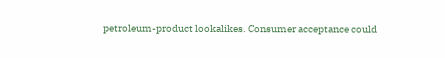petroleum-product lookalikes. Consumer acceptance could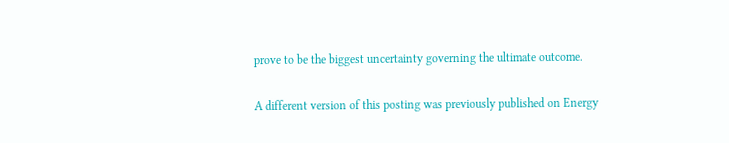prove to be the biggest uncertainty governing the ultimate outcome.

A different version of this posting was previously published on Energy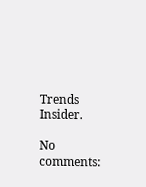Trends Insider.

No comments: